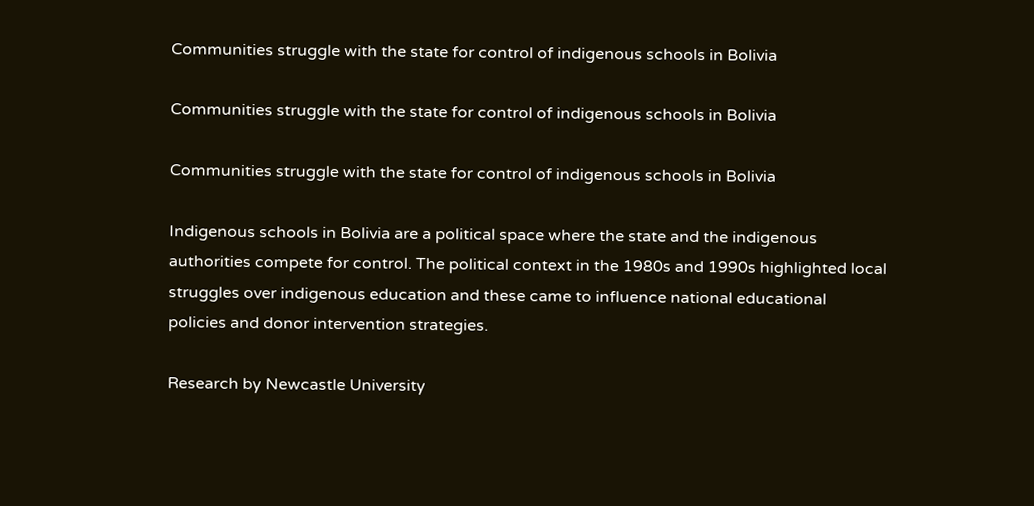Communities struggle with the state for control of indigenous schools in Bolivia

Communities struggle with the state for control of indigenous schools in Bolivia

Communities struggle with the state for control of indigenous schools in Bolivia

Indigenous schools in Bolivia are a political space where the state and the indigenous authorities compete for control. The political context in the 1980s and 1990s highlighted local struggles over indigenous education and these came to influence national educational policies and donor intervention strategies.

Research by Newcastle University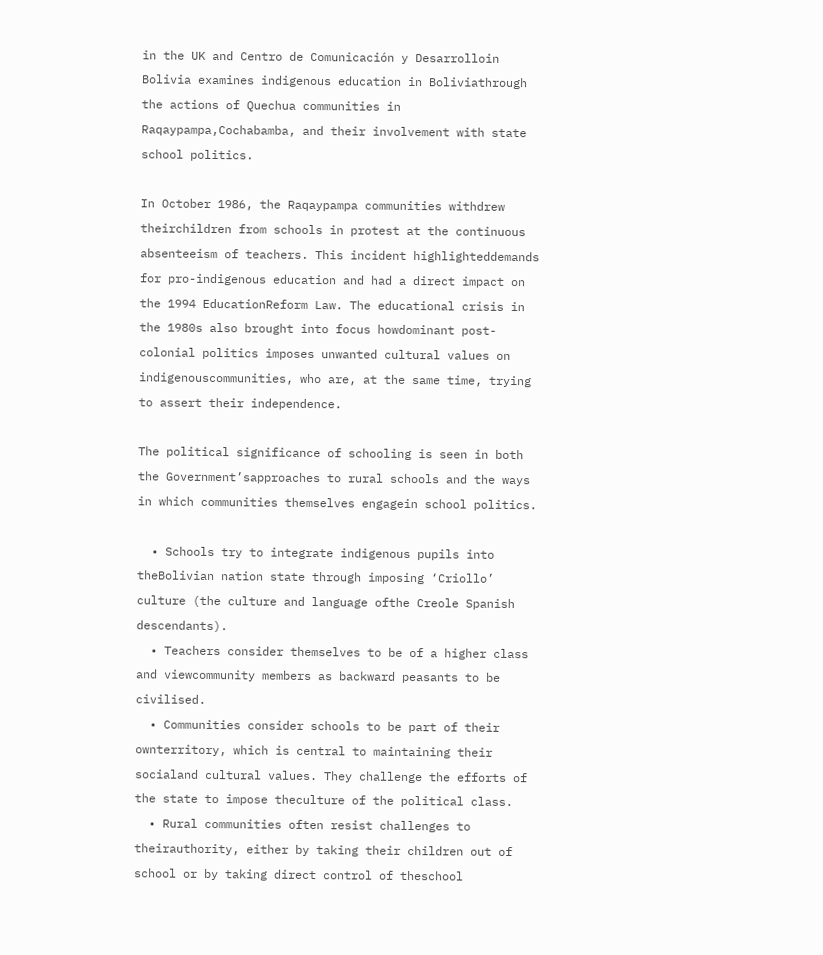in the UK and Centro de Comunicación y Desarrolloin Bolivia examines indigenous education in Boliviathrough the actions of Quechua communities in Raqaypampa,Cochabamba, and their involvement with state school politics.

In October 1986, the Raqaypampa communities withdrew theirchildren from schools in protest at the continuous absenteeism of teachers. This incident highlighteddemands for pro-indigenous education and had a direct impact on the 1994 EducationReform Law. The educational crisis in the 1980s also brought into focus howdominant post-colonial politics imposes unwanted cultural values on indigenouscommunities, who are, at the same time, trying to assert their independence.

The political significance of schooling is seen in both the Government’sapproaches to rural schools and the ways in which communities themselves engagein school politics.

  • Schools try to integrate indigenous pupils into theBolivian nation state through imposing ‘Criollo’ culture (the culture and language ofthe Creole Spanish descendants).
  • Teachers consider themselves to be of a higher class and viewcommunity members as backward peasants to be civilised.
  • Communities consider schools to be part of their ownterritory, which is central to maintaining their socialand cultural values. They challenge the efforts of the state to impose theculture of the political class.
  • Rural communities often resist challenges to theirauthority, either by taking their children out of school or by taking direct control of theschool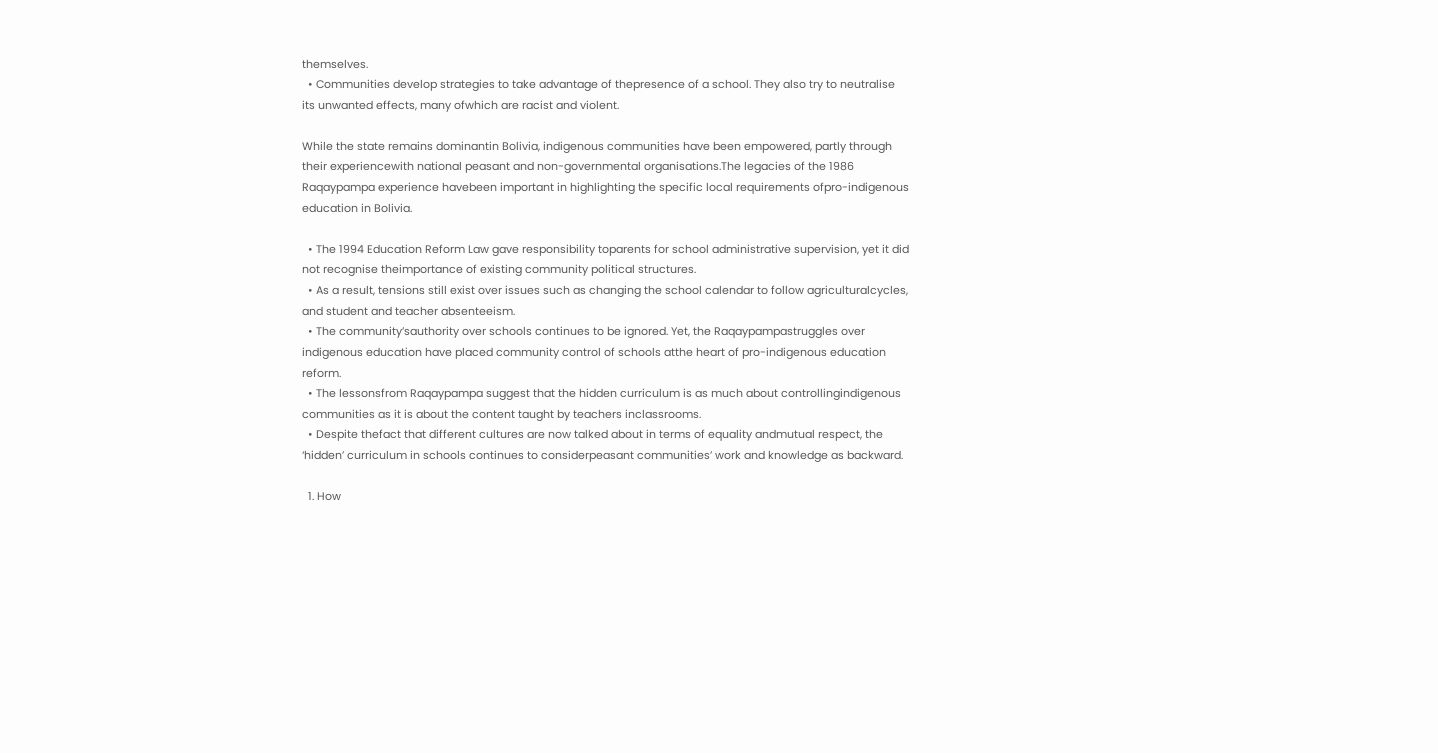themselves.
  • Communities develop strategies to take advantage of thepresence of a school. They also try to neutralise its unwanted effects, many ofwhich are racist and violent.

While the state remains dominantin Bolivia, indigenous communities have been empowered, partly through their experiencewith national peasant and non-governmental organisations.The legacies of the 1986 Raqaypampa experience havebeen important in highlighting the specific local requirements ofpro-indigenous education in Bolivia.

  • The 1994 Education Reform Law gave responsibility toparents for school administrative supervision, yet it did not recognise theimportance of existing community political structures.
  • As a result, tensions still exist over issues such as changing the school calendar to follow agriculturalcycles, and student and teacher absenteeism.
  • The community’sauthority over schools continues to be ignored. Yet, the Raqaypampastruggles over indigenous education have placed community control of schools atthe heart of pro-indigenous education reform.
  • The lessonsfrom Raqaypampa suggest that the hidden curriculum is as much about controllingindigenous communities as it is about the content taught by teachers inclassrooms.
  • Despite thefact that different cultures are now talked about in terms of equality andmutual respect, the ‘hidden’ curriculum in schools continues to considerpeasant communities’ work and knowledge as backward.

  1. How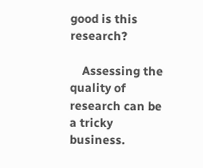good is this research?

    Assessing the quality of research can be a tricky business.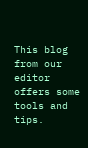This blog from our editor offers some tools and tips.